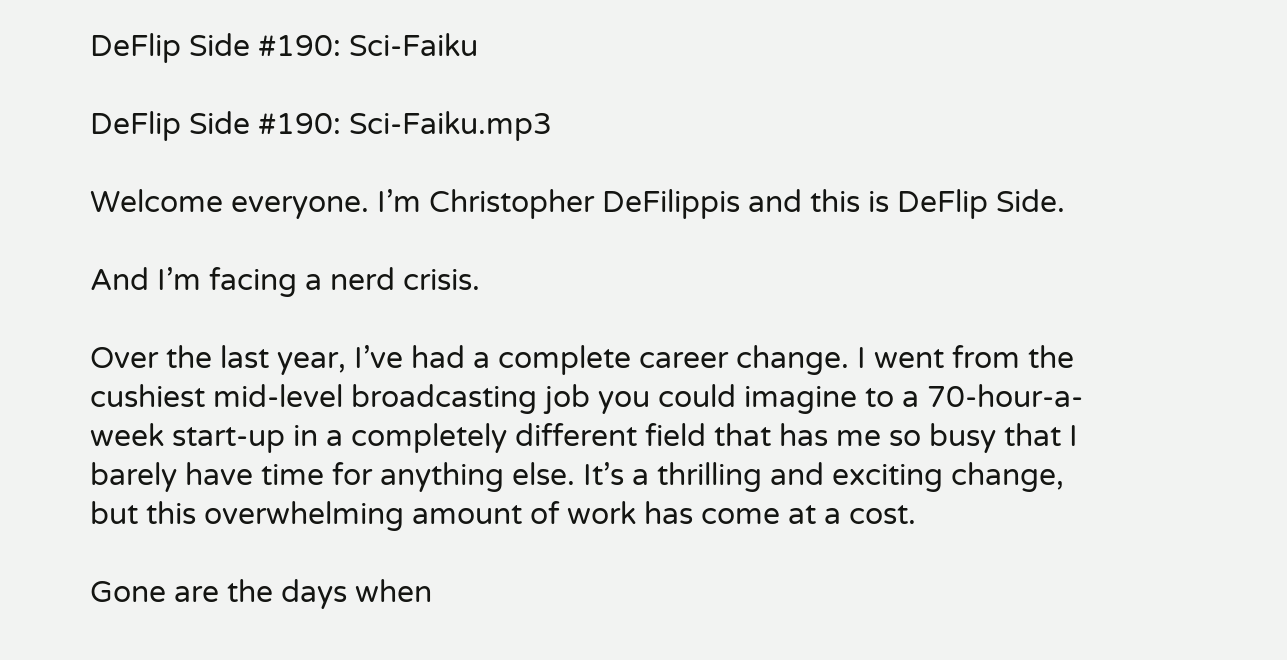DeFlip Side #190: Sci-Faiku

DeFlip Side #190: Sci-Faiku.mp3

Welcome everyone. I’m Christopher DeFilippis and this is DeFlip Side.

And I’m facing a nerd crisis.

Over the last year, I’ve had a complete career change. I went from the cushiest mid-level broadcasting job you could imagine to a 70-hour-a-week start-up in a completely different field that has me so busy that I barely have time for anything else. It’s a thrilling and exciting change, but this overwhelming amount of work has come at a cost.

Gone are the days when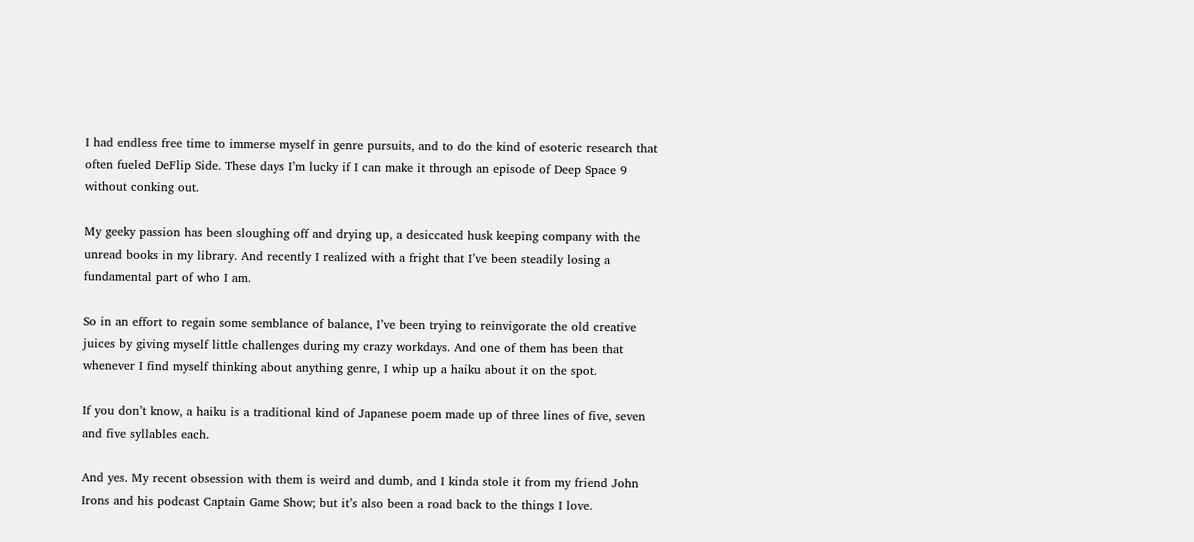I had endless free time to immerse myself in genre pursuits, and to do the kind of esoteric research that often fueled DeFlip Side. These days I’m lucky if I can make it through an episode of Deep Space 9 without conking out.

My geeky passion has been sloughing off and drying up, a desiccated husk keeping company with the unread books in my library. And recently I realized with a fright that I’ve been steadily losing a fundamental part of who I am.

So in an effort to regain some semblance of balance, I’ve been trying to reinvigorate the old creative juices by giving myself little challenges during my crazy workdays. And one of them has been that whenever I find myself thinking about anything genre, I whip up a haiku about it on the spot.

If you don’t know, a haiku is a traditional kind of Japanese poem made up of three lines of five, seven and five syllables each.

And yes. My recent obsession with them is weird and dumb, and I kinda stole it from my friend John Irons and his podcast Captain Game Show; but it’s also been a road back to the things I love.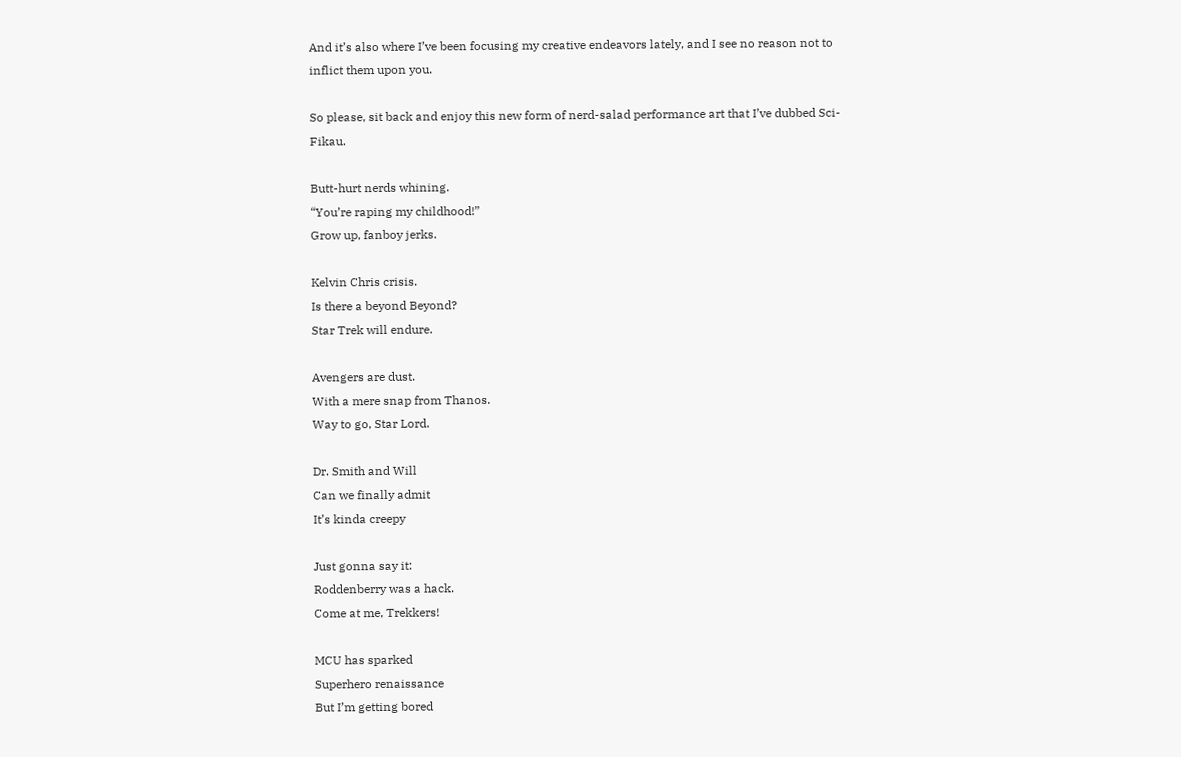And it’s also where I’ve been focusing my creative endeavors lately, and I see no reason not to inflict them upon you.

So please, sit back and enjoy this new form of nerd-salad performance art that I’ve dubbed Sci-Fikau.

Butt-hurt nerds whining.
“You’re raping my childhood!”
Grow up, fanboy jerks.

Kelvin Chris crisis.
Is there a beyond Beyond?
Star Trek will endure.

Avengers are dust.
With a mere snap from Thanos.
Way to go, Star Lord.

Dr. Smith and Will
Can we finally admit
It’s kinda creepy

Just gonna say it:
Roddenberry was a hack.
Come at me, Trekkers!

MCU has sparked
Superhero renaissance
But I’m getting bored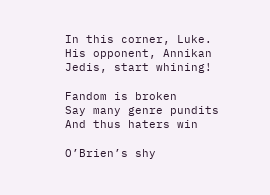In this corner, Luke.
His opponent, Annikan
Jedis, start whining!

Fandom is broken
Say many genre pundits
And thus haters win

O’Brien’s shy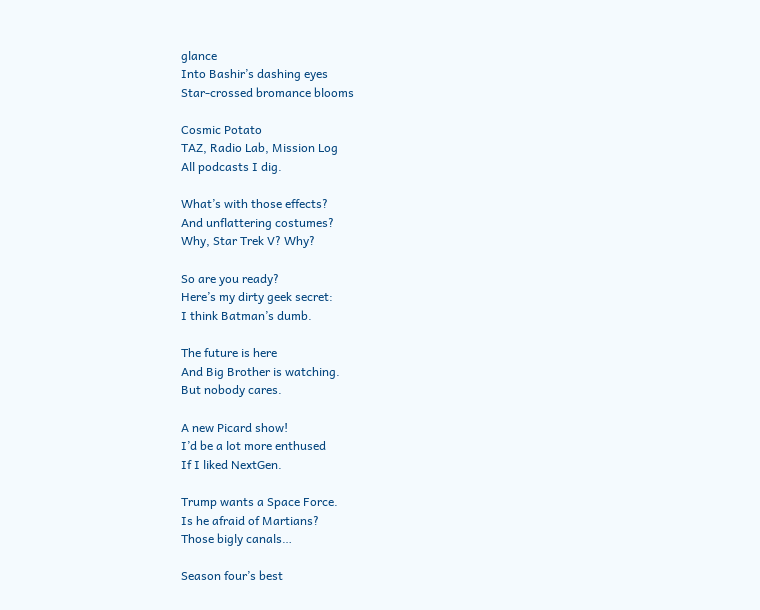glance
Into Bashir’s dashing eyes
Star-crossed bromance blooms

Cosmic Potato
TAZ, Radio Lab, Mission Log
All podcasts I dig.

What’s with those effects?
And unflattering costumes?
Why, Star Trek V? Why?

So are you ready?
Here’s my dirty geek secret:
I think Batman’s dumb.

The future is here
And Big Brother is watching.
But nobody cares.

A new Picard show!
I’d be a lot more enthused
If I liked NextGen.

Trump wants a Space Force.
Is he afraid of Martians?
Those bigly canals…

Season four’s best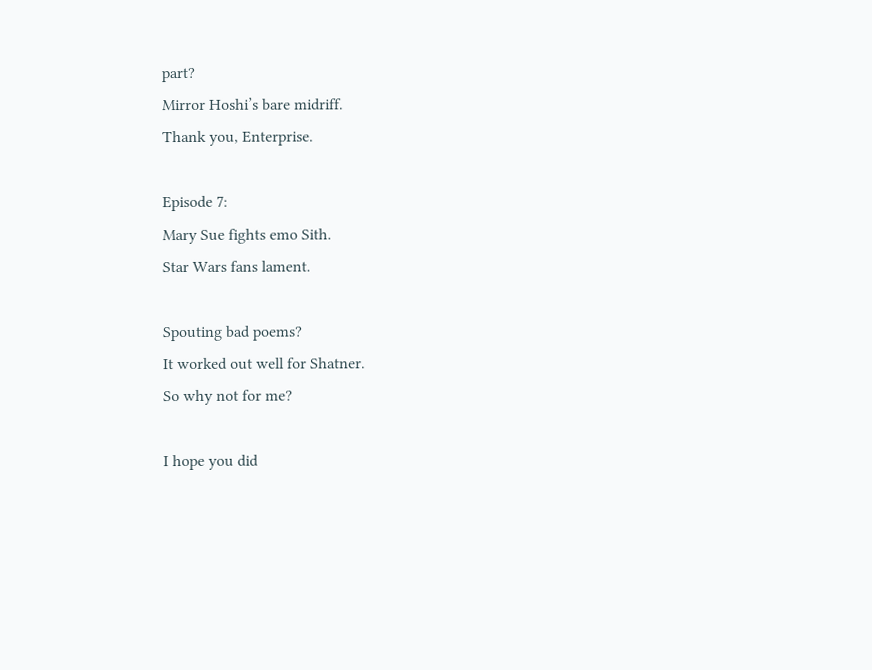part?
Mirror Hoshi’s bare midriff.
Thank you, Enterprise.

Episode 7:
Mary Sue fights emo Sith.
Star Wars fans lament.

Spouting bad poems?
It worked out well for Shatner.
So why not for me?

I hope you did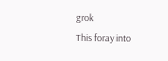grok
This foray into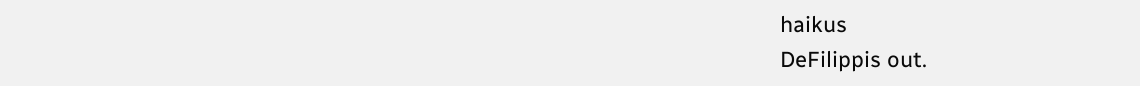haikus
DeFilippis out.